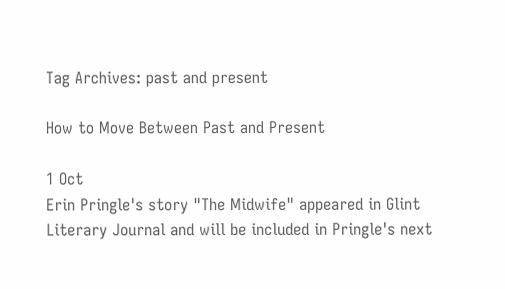Tag Archives: past and present

How to Move Between Past and Present

1 Oct
Erin Pringle's story "The Midwife" appeared in Glint Literary Journal and will be included in Pringle's next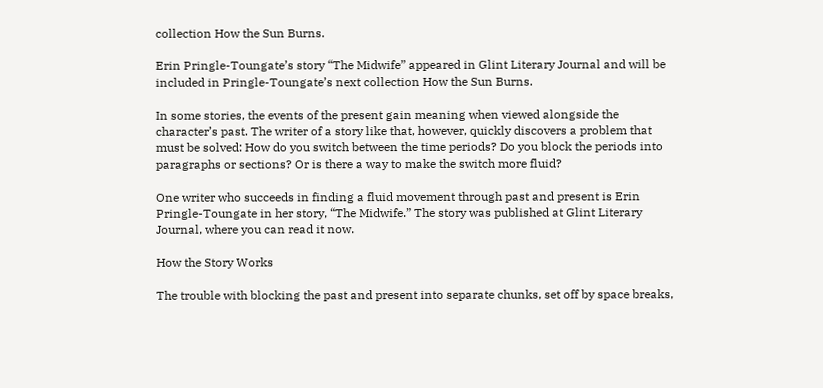collection How the Sun Burns.

Erin Pringle-Toungate’s story “The Midwife” appeared in Glint Literary Journal and will be included in Pringle-Toungate’s next collection How the Sun Burns.

In some stories, the events of the present gain meaning when viewed alongside the character’s past. The writer of a story like that, however, quickly discovers a problem that must be solved: How do you switch between the time periods? Do you block the periods into paragraphs or sections? Or is there a way to make the switch more fluid?

One writer who succeeds in finding a fluid movement through past and present is Erin Pringle-Toungate in her story, “The Midwife.” The story was published at Glint Literary Journal, where you can read it now.

How the Story Works

The trouble with blocking the past and present into separate chunks, set off by space breaks,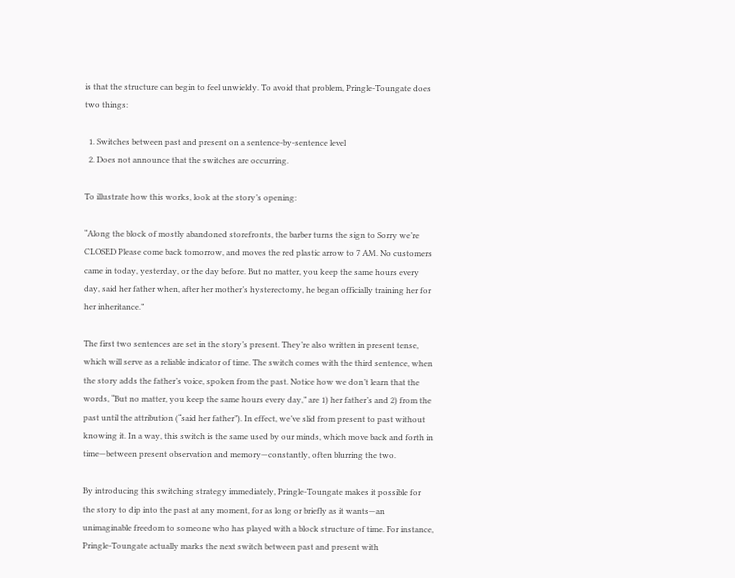is that the structure can begin to feel unwieldy. To avoid that problem, Pringle-Toungate does two things:

  1. Switches between past and present on a sentence-by-sentence level
  2. Does not announce that the switches are occurring.

To illustrate how this works, look at the story’s opening:

“Along the block of mostly abandoned storefronts, the barber turns the sign to Sorry we’re CLOSED Please come back tomorrow, and moves the red plastic arrow to 7 AM. No customers came in today, yesterday, or the day before. But no matter, you keep the same hours every day, said her father when, after her mother’s hysterectomy, he began officially training her for her inheritance.”

The first two sentences are set in the story’s present. They’re also written in present tense, which will serve as a reliable indicator of time. The switch comes with the third sentence, when the story adds the father’s voice, spoken from the past. Notice how we don’t learn that the words, “But no matter, you keep the same hours every day,” are 1) her father’s and 2) from the past until the attribution (“said her father”). In effect, we’ve slid from present to past without knowing it. In a way, this switch is the same used by our minds, which move back and forth in time—between present observation and memory—constantly, often blurring the two.

By introducing this switching strategy immediately, Pringle-Toungate makes it possible for the story to dip into the past at any moment, for as long or briefly as it wants—an unimaginable freedom to someone who has played with a block structure of time. For instance, Pringle-Toungate actually marks the next switch between past and present with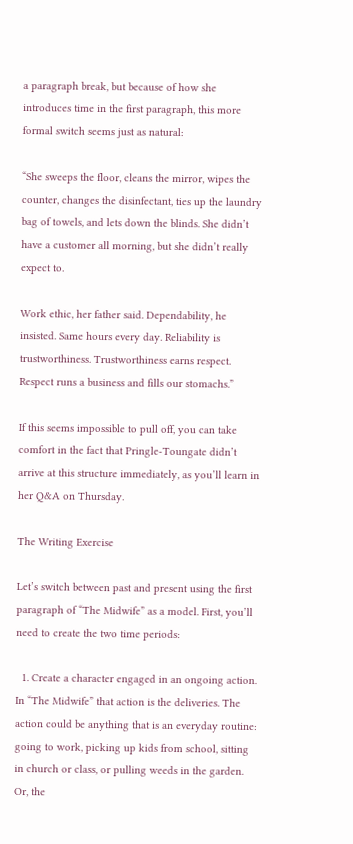a paragraph break, but because of how she introduces time in the first paragraph, this more formal switch seems just as natural:

“She sweeps the floor, cleans the mirror, wipes the counter, changes the disinfectant, ties up the laundry bag of towels, and lets down the blinds. She didn’t have a customer all morning, but she didn’t really expect to.

Work ethic, her father said. Dependability, he insisted. Same hours every day. Reliability is trustworthiness. Trustworthiness earns respect. Respect runs a business and fills our stomachs.”

If this seems impossible to pull off, you can take comfort in the fact that Pringle-Toungate didn’t arrive at this structure immediately, as you’ll learn in her Q&A on Thursday.

The Writing Exercise

Let’s switch between past and present using the first paragraph of “The Midwife” as a model. First, you’ll need to create the two time periods:

  1. Create a character engaged in an ongoing action. In “The Midwife” that action is the deliveries. The action could be anything that is an everyday routine: going to work, picking up kids from school, sitting in church or class, or pulling weeds in the garden. Or, the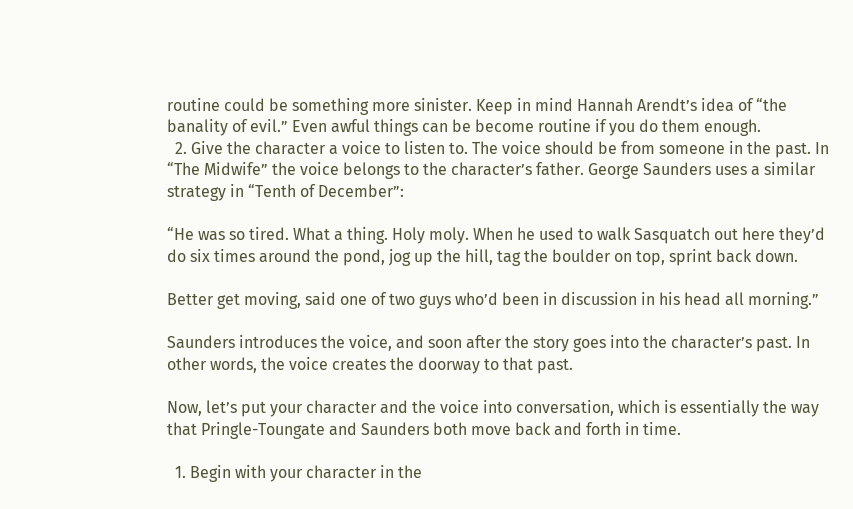routine could be something more sinister. Keep in mind Hannah Arendt’s idea of “the banality of evil.” Even awful things can be become routine if you do them enough.
  2. Give the character a voice to listen to. The voice should be from someone in the past. In “The Midwife” the voice belongs to the character’s father. George Saunders uses a similar strategy in “Tenth of December”:

“He was so tired. What a thing. Holy moly. When he used to walk Sasquatch out here they’d do six times around the pond, jog up the hill, tag the boulder on top, sprint back down.

Better get moving, said one of two guys who’d been in discussion in his head all morning.”

Saunders introduces the voice, and soon after the story goes into the character’s past. In other words, the voice creates the doorway to that past.

Now, let’s put your character and the voice into conversation, which is essentially the way that Pringle-Toungate and Saunders both move back and forth in time.

  1. Begin with your character in the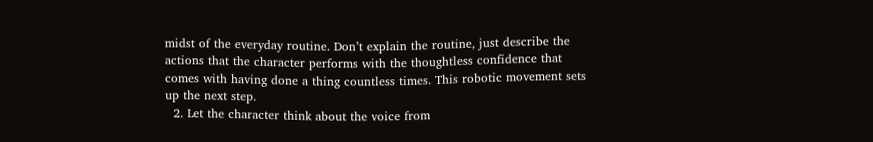midst of the everyday routine. Don’t explain the routine, just describe the actions that the character performs with the thoughtless confidence that comes with having done a thing countless times. This robotic movement sets up the next step.
  2. Let the character think about the voice from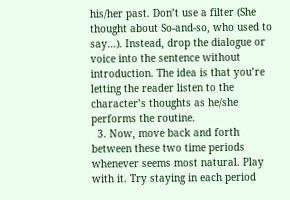his/her past. Don’t use a filter (She thought about So-and-so, who used to say…). Instead, drop the dialogue or voice into the sentence without introduction. The idea is that you’re letting the reader listen to the character’s thoughts as he/she performs the routine.
  3. Now, move back and forth between these two time periods whenever seems most natural. Play with it. Try staying in each period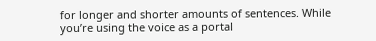for longer and shorter amounts of sentences. While you’re using the voice as a portal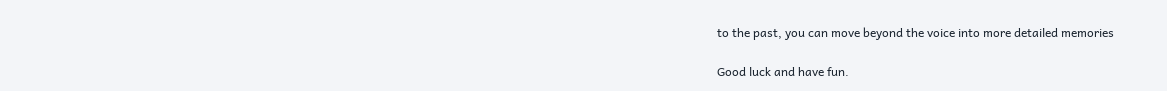to the past, you can move beyond the voice into more detailed memories

Good luck and have fun.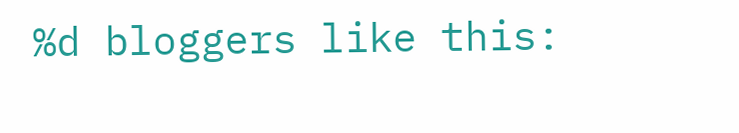%d bloggers like this: